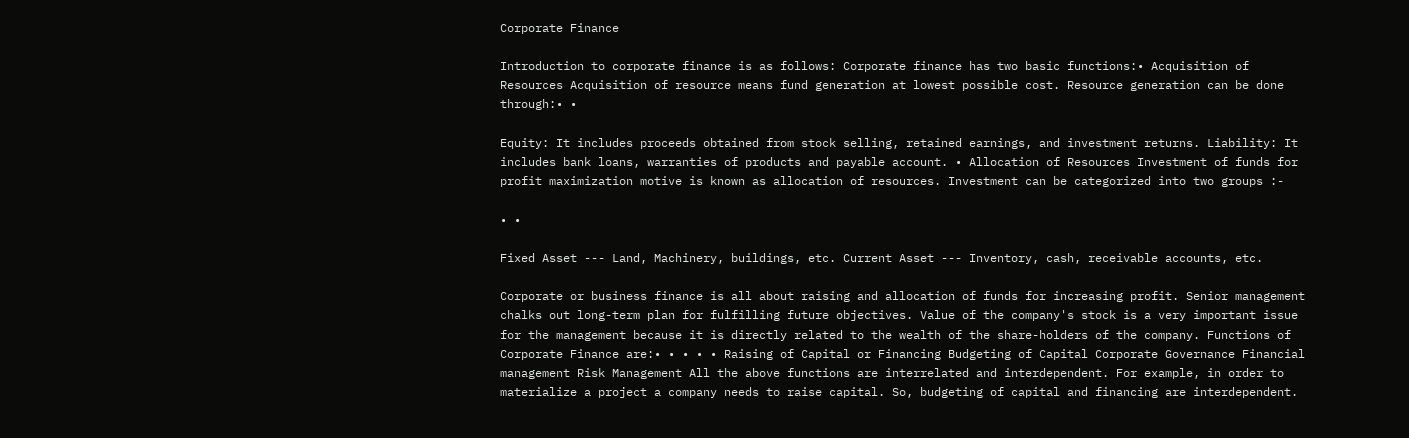Corporate Finance

Introduction to corporate finance is as follows: Corporate finance has two basic functions:• Acquisition of Resources Acquisition of resource means fund generation at lowest possible cost. Resource generation can be done through:• •

Equity: It includes proceeds obtained from stock selling, retained earnings, and investment returns. Liability: It includes bank loans, warranties of products and payable account. • Allocation of Resources Investment of funds for profit maximization motive is known as allocation of resources. Investment can be categorized into two groups :-

• •

Fixed Asset --- Land, Machinery, buildings, etc. Current Asset --- Inventory, cash, receivable accounts, etc.

Corporate or business finance is all about raising and allocation of funds for increasing profit. Senior management chalks out long-term plan for fulfilling future objectives. Value of the company's stock is a very important issue for the management because it is directly related to the wealth of the share-holders of the company. Functions of Corporate Finance are:• • • • • Raising of Capital or Financing Budgeting of Capital Corporate Governance Financial management Risk Management All the above functions are interrelated and interdependent. For example, in order to materialize a project a company needs to raise capital. So, budgeting of capital and financing are interdependent.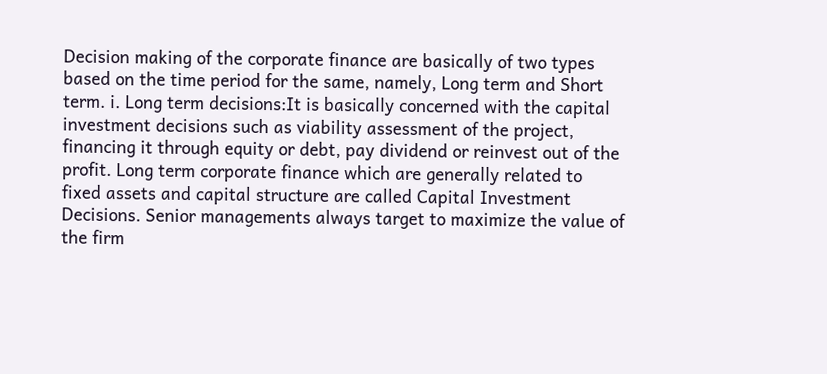Decision making of the corporate finance are basically of two types based on the time period for the same, namely, Long term and Short term. i. Long term decisions:It is basically concerned with the capital investment decisions such as viability assessment of the project, financing it through equity or debt, pay dividend or reinvest out of the profit. Long term corporate finance which are generally related to fixed assets and capital structure are called Capital Investment Decisions. Senior managements always target to maximize the value of the firm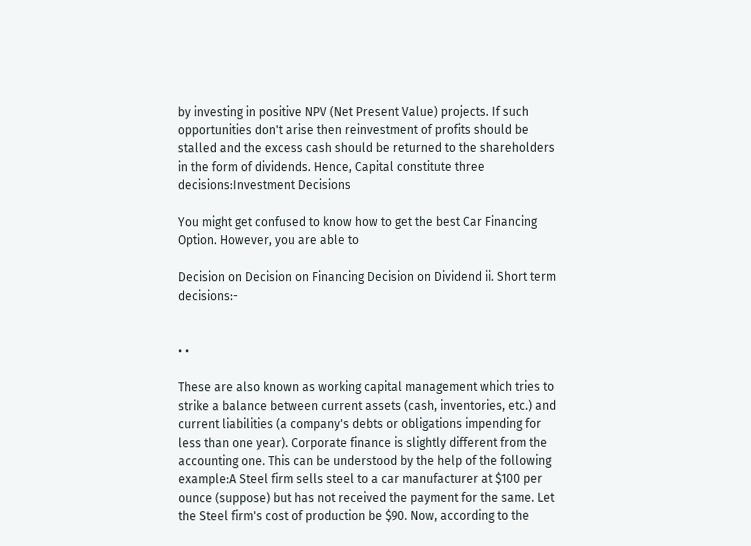by investing in positive NPV (Net Present Value) projects. If such opportunities don't arise then reinvestment of profits should be stalled and the excess cash should be returned to the shareholders in the form of dividends. Hence, Capital constitute three decisions:Investment Decisions

You might get confused to know how to get the best Car Financing Option. However, you are able to

Decision on Decision on Financing Decision on Dividend ii. Short term decisions:-


• •

These are also known as working capital management which tries to strike a balance between current assets (cash, inventories, etc.) and current liabilities (a company's debts or obligations impending for less than one year). Corporate finance is slightly different from the accounting one. This can be understood by the help of the following example:A Steel firm sells steel to a car manufacturer at $100 per ounce (suppose) but has not received the payment for the same. Let the Steel firm's cost of production be $90. Now, according to the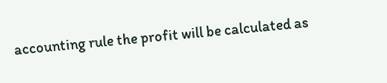accounting rule the profit will be calculated as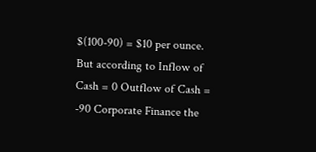$(100-90) = $10 per ounce. But according to Inflow of Cash = 0 Outflow of Cash = -90 Corporate Finance the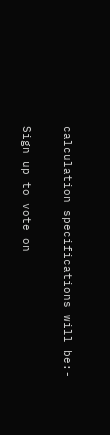calculation specifications will be:-

Sign up to vote on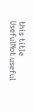this title
UsefulNot useful